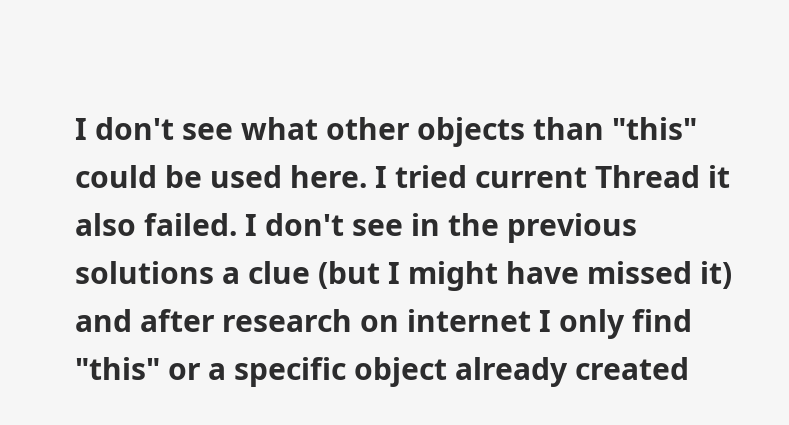I don't see what other objects than "this" could be used here. I tried current Thread it also failed. I don't see in the previous solutions a clue (but I might have missed it) and after research on internet I only find "this" or a specific object already created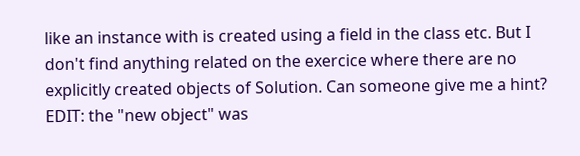like an instance with is created using a field in the class etc. But I don't find anything related on the exercice where there are no explicitly created objects of Solution. Can someone give me a hint? EDIT: the "new object" was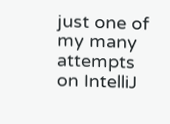just one of my many attempts on IntelliJ